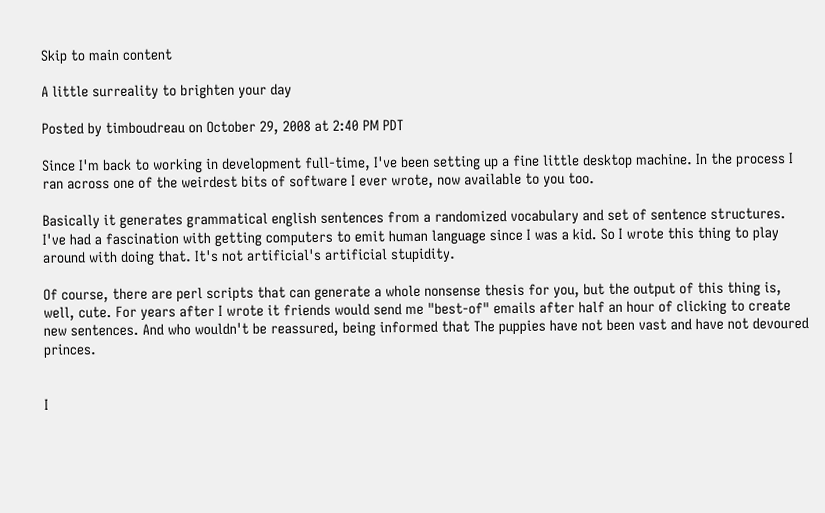Skip to main content

A little surreality to brighten your day

Posted by timboudreau on October 29, 2008 at 2:40 PM PDT

Since I'm back to working in development full-time, I've been setting up a fine little desktop machine. In the process I ran across one of the weirdest bits of software I ever wrote, now available to you too.

Basically it generates grammatical english sentences from a randomized vocabulary and set of sentence structures. I've had a fascination with getting computers to emit human language since I was a kid. So I wrote this thing to play around with doing that. It's not artificial's artificial stupidity.

Of course, there are perl scripts that can generate a whole nonsense thesis for you, but the output of this thing is, well, cute. For years after I wrote it friends would send me "best-of" emails after half an hour of clicking to create new sentences. And who wouldn't be reassured, being informed that The puppies have not been vast and have not devoured princes.


I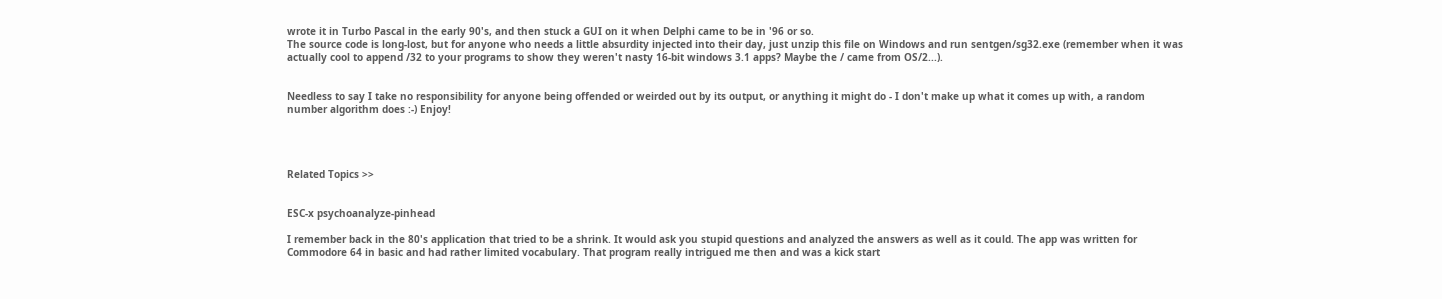wrote it in Turbo Pascal in the early 90's, and then stuck a GUI on it when Delphi came to be in '96 or so.
The source code is long-lost, but for anyone who needs a little absurdity injected into their day, just unzip this file on Windows and run sentgen/sg32.exe (remember when it was actually cool to append /32 to your programs to show they weren't nasty 16-bit windows 3.1 apps? Maybe the / came from OS/2...).


Needless to say I take no responsibility for anyone being offended or weirded out by its output, or anything it might do - I don't make up what it comes up with, a random number algorithm does :-) Enjoy!




Related Topics >>


ESC-x psychoanalyze-pinhead

I remember back in the 80's application that tried to be a shrink. It would ask you stupid questions and analyzed the answers as well as it could. The app was written for Commodore 64 in basic and had rather limited vocabulary. That program really intrigued me then and was a kick start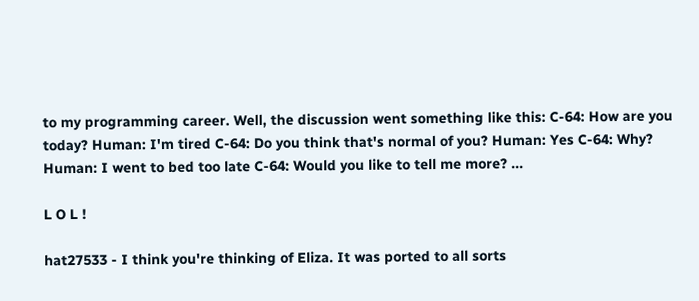to my programming career. Well, the discussion went something like this: C-64: How are you today? Human: I'm tired C-64: Do you think that's normal of you? Human: Yes C-64: Why? Human: I went to bed too late C-64: Would you like to tell me more? ...

L O L !

hat27533 - I think you're thinking of Eliza. It was ported to all sorts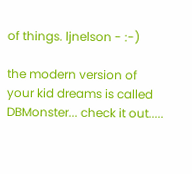of things. ljnelson - :-)

the modern version of your kid dreams is called DBMonster... check it out.....